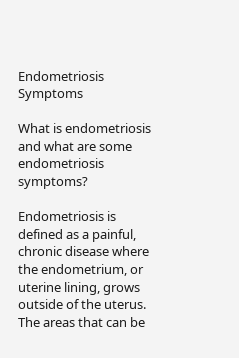Endometriosis Symptoms

What is endometriosis and what are some endometriosis symptoms?

Endometriosis is defined as a painful, chronic disease where the endometrium, or uterine lining, grows outside of the uterus. The areas that can be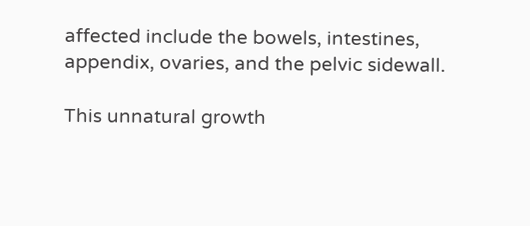affected include the bowels, intestines, appendix, ovaries, and the pelvic sidewall.

This unnatural growth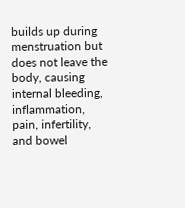builds up during menstruation but does not leave the body, causing internal bleeding, inflammation, pain, infertility, and bowel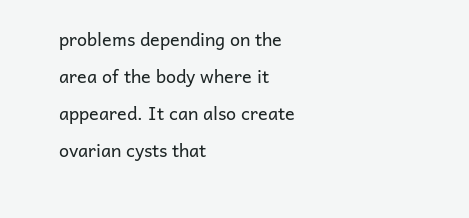problems depending on the area of the body where it appeared. It can also create ovarian cysts that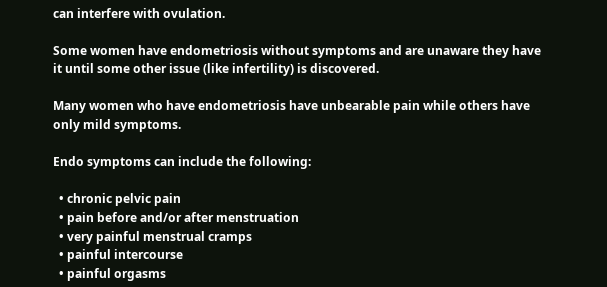can interfere with ovulation.

Some women have endometriosis without symptoms and are unaware they have it until some other issue (like infertility) is discovered.

Many women who have endometriosis have unbearable pain while others have only mild symptoms.

Endo symptoms can include the following:

  • chronic pelvic pain
  • pain before and/or after menstruation
  • very painful menstrual cramps
  • painful intercourse
  • painful orgasms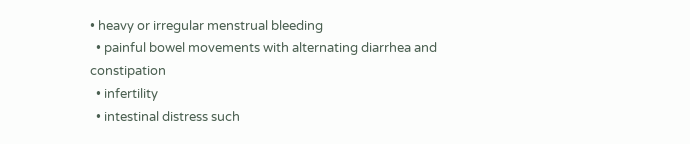• heavy or irregular menstrual bleeding
  • painful bowel movements with alternating diarrhea and constipation
  • infertility
  • intestinal distress such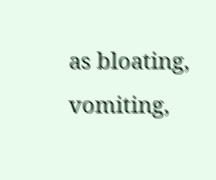as bloating, vomiting,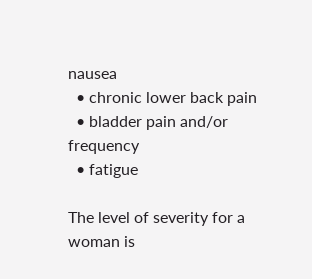nausea
  • chronic lower back pain
  • bladder pain and/or frequency
  • fatigue

The level of severity for a woman is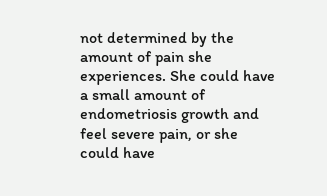not determined by the amount of pain she experiences. She could have a small amount of endometriosis growth and feel severe pain, or she could have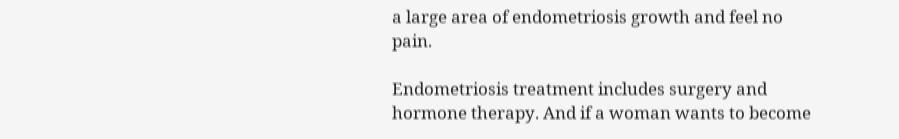a large area of endometriosis growth and feel no pain.

Endometriosis treatment includes surgery and hormone therapy. And if a woman wants to become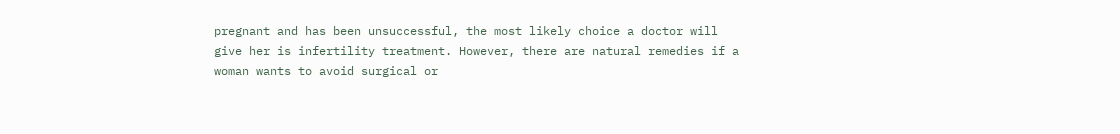pregnant and has been unsuccessful, the most likely choice a doctor will give her is infertility treatment. However, there are natural remedies if a woman wants to avoid surgical or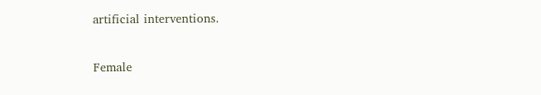artificial interventions.

Female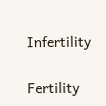Infertility

Fertility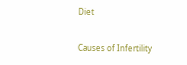Diet

Causes of Infertility